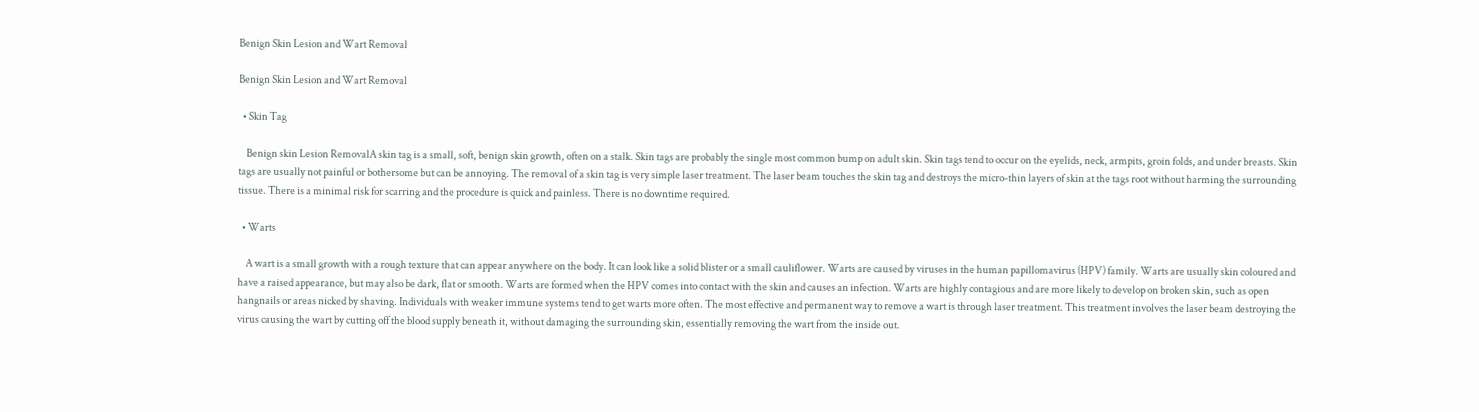Benign Skin Lesion and Wart Removal

Benign Skin Lesion and Wart Removal

  • Skin Tag

    Benign skin Lesion RemovalA skin tag is a small, soft, benign skin growth, often on a stalk. Skin tags are probably the single most common bump on adult skin. Skin tags tend to occur on the eyelids, neck, armpits, groin folds, and under breasts. Skin tags are usually not painful or bothersome but can be annoying. The removal of a skin tag is very simple laser treatment. The laser beam touches the skin tag and destroys the micro-thin layers of skin at the tags root without harming the surrounding tissue. There is a minimal risk for scarring and the procedure is quick and painless. There is no downtime required.

  • Warts

    A wart is a small growth with a rough texture that can appear anywhere on the body. It can look like a solid blister or a small cauliflower. Warts are caused by viruses in the human papillomavirus (HPV) family. Warts are usually skin coloured and have a raised appearance, but may also be dark, flat or smooth. Warts are formed when the HPV comes into contact with the skin and causes an infection. Warts are highly contagious and are more likely to develop on broken skin, such as open hangnails or areas nicked by shaving. Individuals with weaker immune systems tend to get warts more often. The most effective and permanent way to remove a wart is through laser treatment. This treatment involves the laser beam destroying the virus causing the wart by cutting off the blood supply beneath it, without damaging the surrounding skin, essentially removing the wart from the inside out.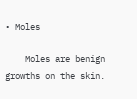• Moles

    Moles are benign growths on the skin.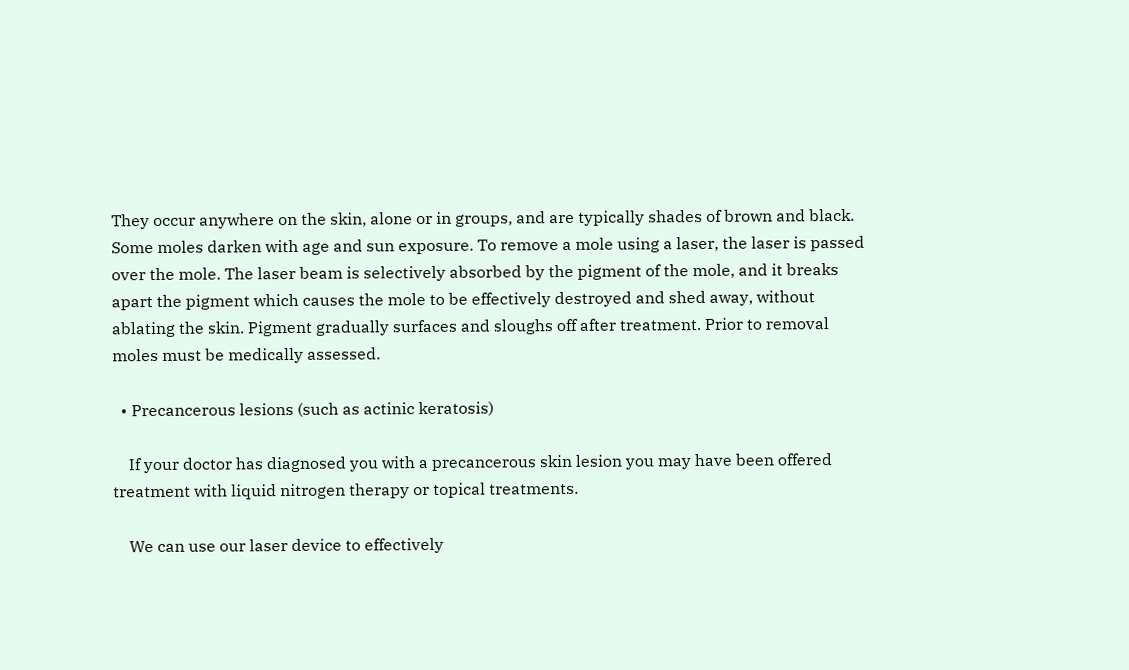They occur anywhere on the skin, alone or in groups, and are typically shades of brown and black. Some moles darken with age and sun exposure. To remove a mole using a laser, the laser is passed over the mole. The laser beam is selectively absorbed by the pigment of the mole, and it breaks apart the pigment which causes the mole to be effectively destroyed and shed away, without ablating the skin. Pigment gradually surfaces and sloughs off after treatment. Prior to removal moles must be medically assessed.

  • Precancerous lesions (such as actinic keratosis)

    If your doctor has diagnosed you with a precancerous skin lesion you may have been offered treatment with liquid nitrogen therapy or topical treatments.

    We can use our laser device to effectively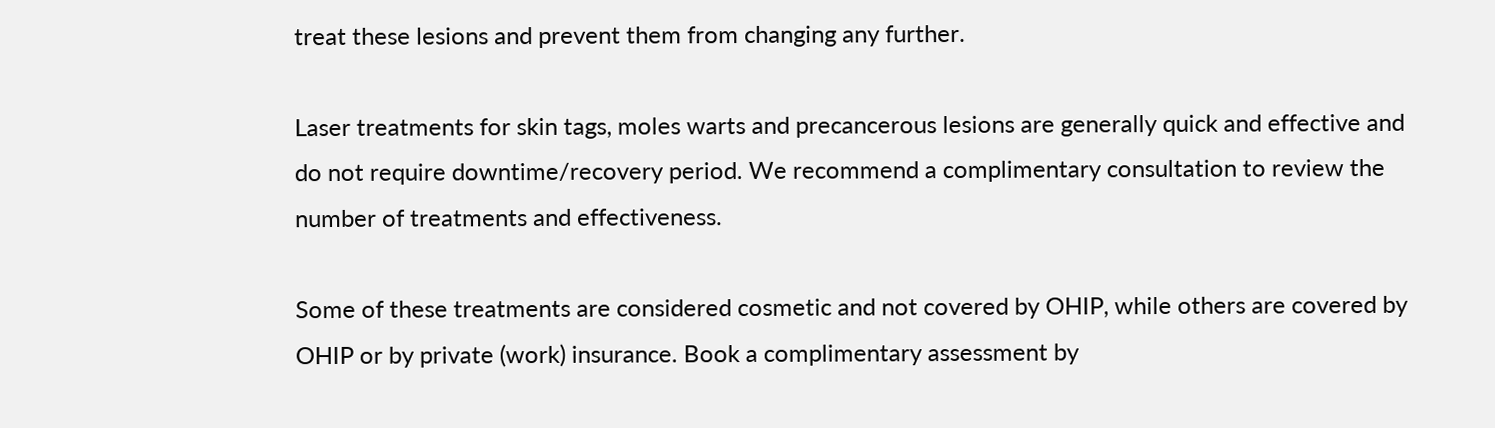treat these lesions and prevent them from changing any further.

Laser treatments for skin tags, moles warts and precancerous lesions are generally quick and effective and do not require downtime/recovery period. We recommend a complimentary consultation to review the number of treatments and effectiveness.

Some of these treatments are considered cosmetic and not covered by OHIP, while others are covered by OHIP or by private (work) insurance. Book a complimentary assessment by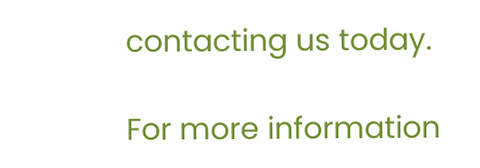contacting us today.

For more information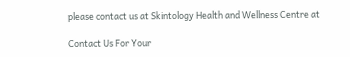please contact us at Skintology Health and Wellness Centre at

Contact Us For Your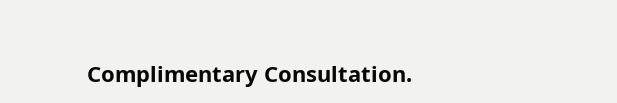Complimentary Consultation.